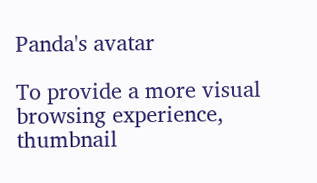Panda's avatar

To provide a more visual browsing experience, thumbnail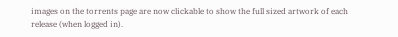images on the torrents page are now clickable to show the full sized artwork of each release (when logged in).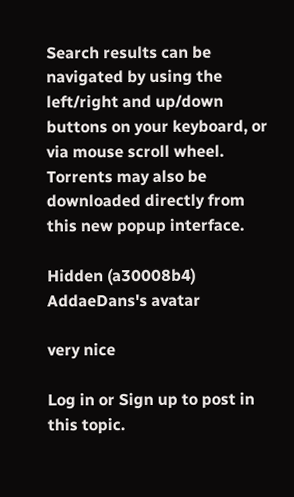Search results can be navigated by using the left/right and up/down buttons on your keyboard, or via mouse scroll wheel. Torrents may also be downloaded directly from this new popup interface.

Hidden (a30008b4)
AddaeDans's avatar

very nice

Log in or Sign up to post in this topic.